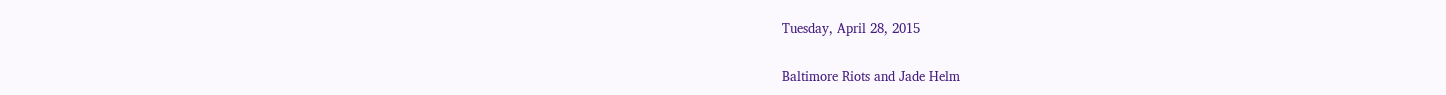Tuesday, April 28, 2015

Baltimore Riots and Jade Helm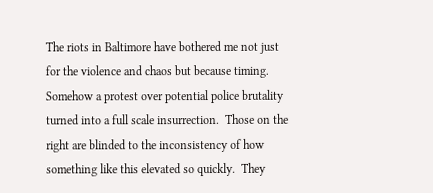The riots in Baltimore have bothered me not just for the violence and chaos but because timing.  Somehow a protest over potential police brutality turned into a full scale insurrection.  Those on the right are blinded to the inconsistency of how something like this elevated so quickly.  They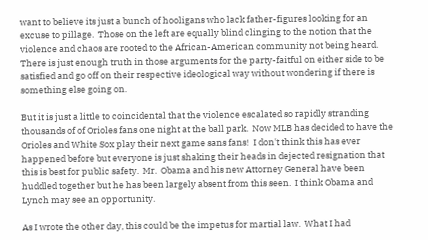want to believe its just a bunch of hooligans who lack father-figures looking for an excuse to pillage.  Those on the left are equally blind clinging to the notion that the violence and chaos are rooted to the African-American community not being heard.  There is just enough truth in those arguments for the party-faitful on either side to be satisfied and go off on their respective ideological way without wondering if there is something else going on.

But it is just a little to coincidental that the violence escalated so rapidly stranding thousands of of Orioles fans one night at the ball park.  Now MLB has decided to have the Orioles and White Sox play their next game sans fans!  I don't think this has ever happened before but everyone is just shaking their heads in dejected resignation that this is best for public safety.  Mr.  Obama and his new Attorney General have been huddled together but he has been largely absent from this seen.  I think Obama and Lynch may see an opportunity.

As I wrote the other day, this could be the impetus for martial law.  What I had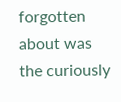forgotten about was the curiously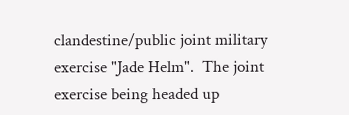clandestine/public joint military exercise "Jade Helm".  The joint exercise being headed up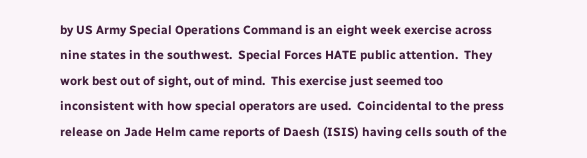by US Army Special Operations Command is an eight week exercise across nine states in the southwest.  Special Forces HATE public attention.  They work best out of sight, out of mind.  This exercise just seemed too inconsistent with how special operators are used.  Coincidental to the press release on Jade Helm came reports of Daesh (ISIS) having cells south of the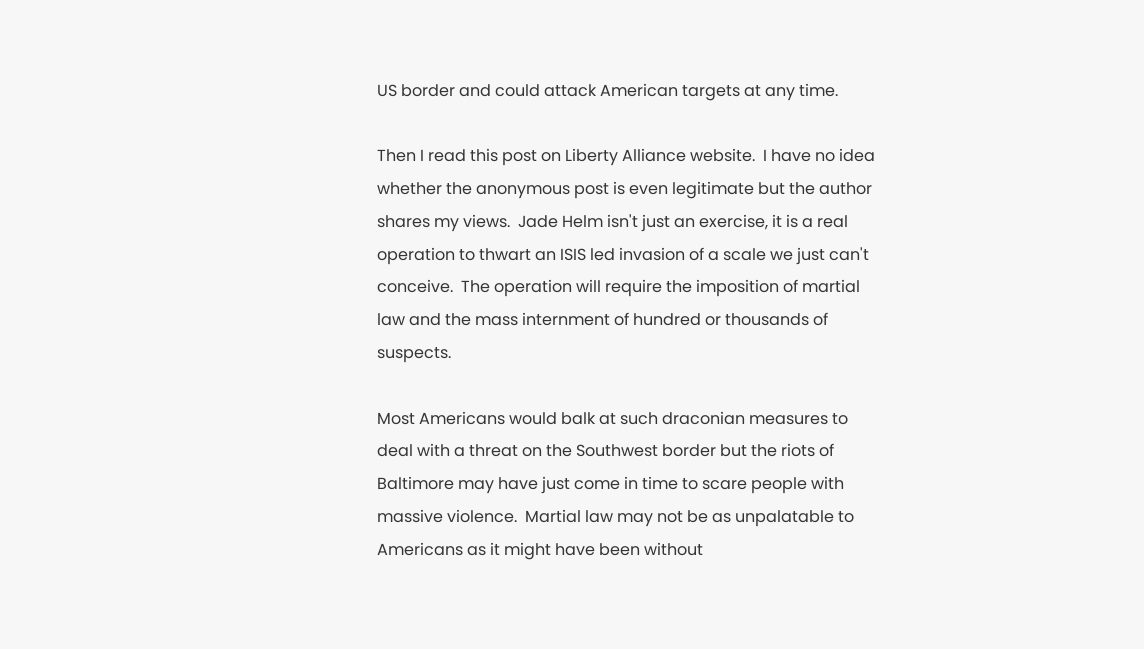US border and could attack American targets at any time.

Then I read this post on Liberty Alliance website.  I have no idea whether the anonymous post is even legitimate but the author shares my views.  Jade Helm isn't just an exercise, it is a real operation to thwart an ISIS led invasion of a scale we just can't conceive.  The operation will require the imposition of martial law and the mass internment of hundred or thousands of suspects.

Most Americans would balk at such draconian measures to deal with a threat on the Southwest border but the riots of Baltimore may have just come in time to scare people with massive violence.  Martial law may not be as unpalatable to Americans as it might have been without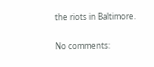the riots in Baltimore.

No comments: